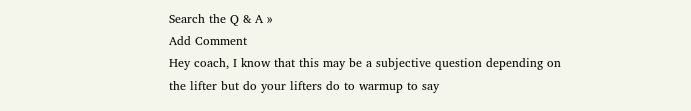Search the Q & A »
Add Comment
Hey coach, I know that this may be a subjective question depending on the lifter but do your lifters do to warmup to say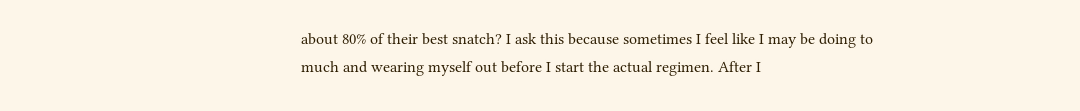about 80% of their best snatch? I ask this because sometimes I feel like I may be doing to much and wearing myself out before I start the actual regimen. After I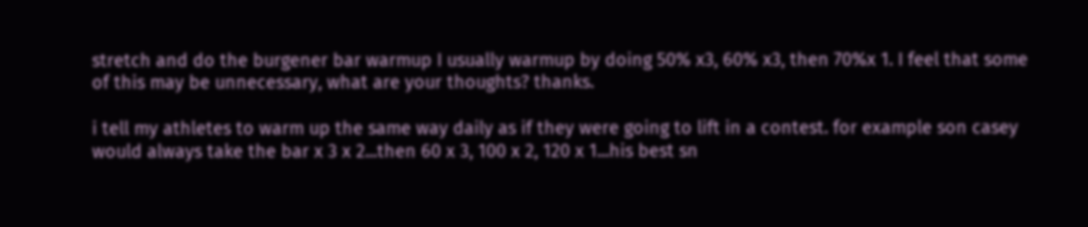stretch and do the burgener bar warmup I usually warmup by doing 50% x3, 60% x3, then 70%x 1. I feel that some of this may be unnecessary, what are your thoughts? thanks.

i tell my athletes to warm up the same way daily as if they were going to lift in a contest. for example son casey would always take the bar x 3 x 2...then 60 x 3, 100 x 2, 120 x 1...his best sn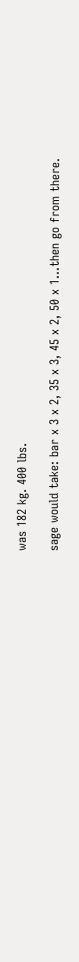was 182 kg. 400 lbs.

sage would take: bar x 3 x 2, 35 x 3, 45 x 2, 50 x 1...then go from there.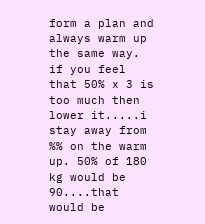form a plan and always warm up the same way. if you feel that 50% x 3 is too much then lower it.....i stay away from %% on the warm up. 50% of 180 kg would be 90....that would be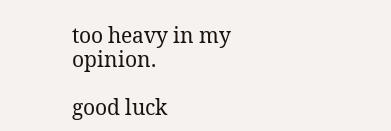too heavy in my opinion.

good luck